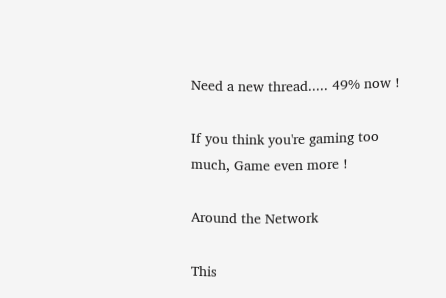Need a new thread..... 49% now !

If you think you're gaming too much, Game even more !

Around the Network

This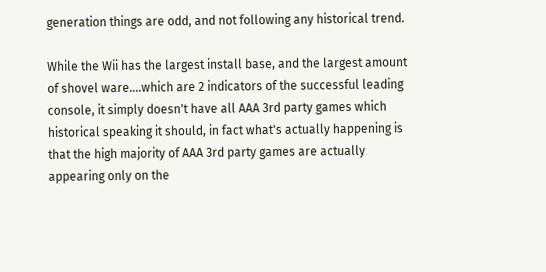generation things are odd, and not following any historical trend.

While the Wii has the largest install base, and the largest amount of shovel ware....which are 2 indicators of the successful leading console, it simply doesn't have all AAA 3rd party games which historical speaking it should, in fact what's actually happening is that the high majority of AAA 3rd party games are actually appearing only on the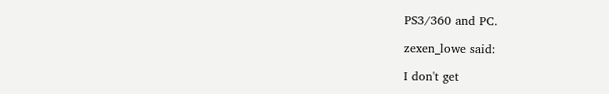PS3/360 and PC.

zexen_lowe said:

I don't get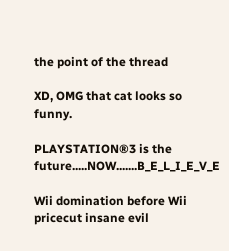the point of the thread

XD, OMG that cat looks so funny.

PLAYSTATION®3 is the future.....NOW.......B_E_L_I_E_V_E

Wii domination before Wii pricecut insane evil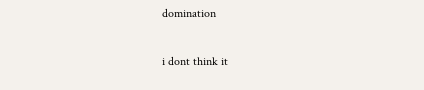domination

i dont think it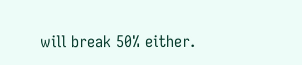will break 50% either.